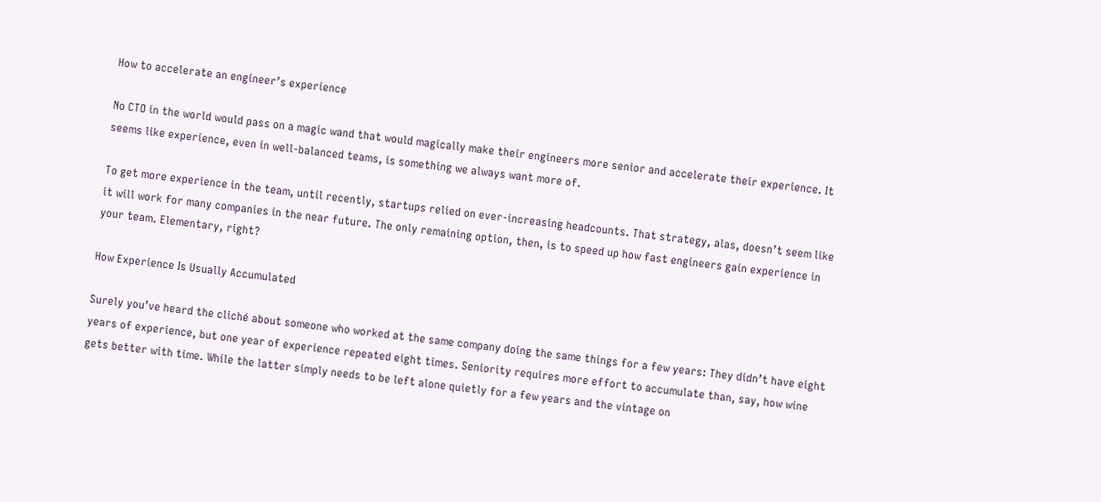How to accelerate an engineer’s experience

No CTO in the world would pass on a magic wand that would magically make their engineers more senior and accelerate their experience. It seems like experience, even in well-balanced teams, is something we always want more of.

To get more experience in the team, until recently, startups relied on ever-increasing headcounts. That strategy, alas, doesn’t seem like it will work for many companies in the near future. The only remaining option, then, is to speed up how fast engineers gain experience in your team. Elementary, right?

How Experience Is Usually Accumulated

Surely you’ve heard the cliché about someone who worked at the same company doing the same things for a few years: They didn’t have eight years of experience, but one year of experience repeated eight times. Seniority requires more effort to accumulate than, say, how wine gets better with time. While the latter simply needs to be left alone quietly for a few years and the vintage on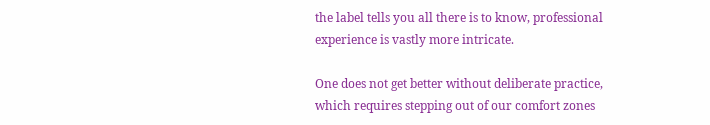the label tells you all there is to know, professional experience is vastly more intricate.

One does not get better without deliberate practice, which requires stepping out of our comfort zones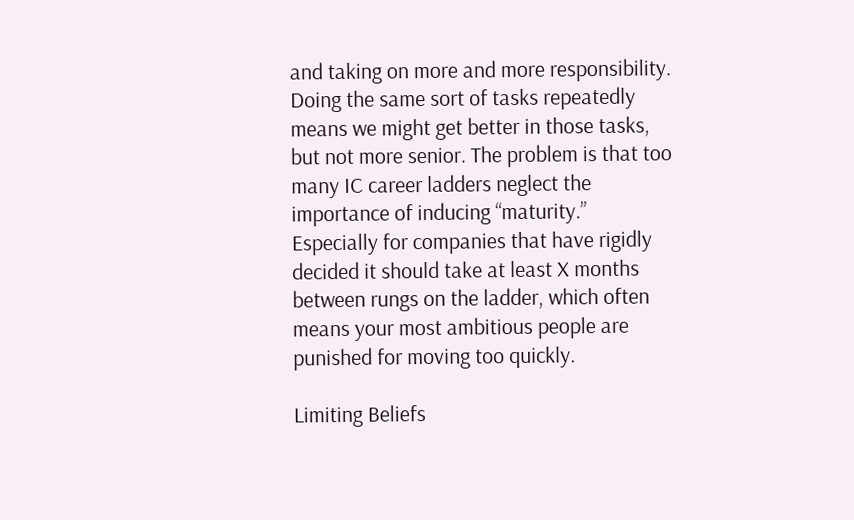and taking on more and more responsibility. Doing the same sort of tasks repeatedly means we might get better in those tasks, but not more senior. The problem is that too many IC career ladders neglect the importance of inducing “maturity.” Especially for companies that have rigidly decided it should take at least X months between rungs on the ladder, which often means your most ambitious people are punished for moving too quickly.

Limiting Beliefs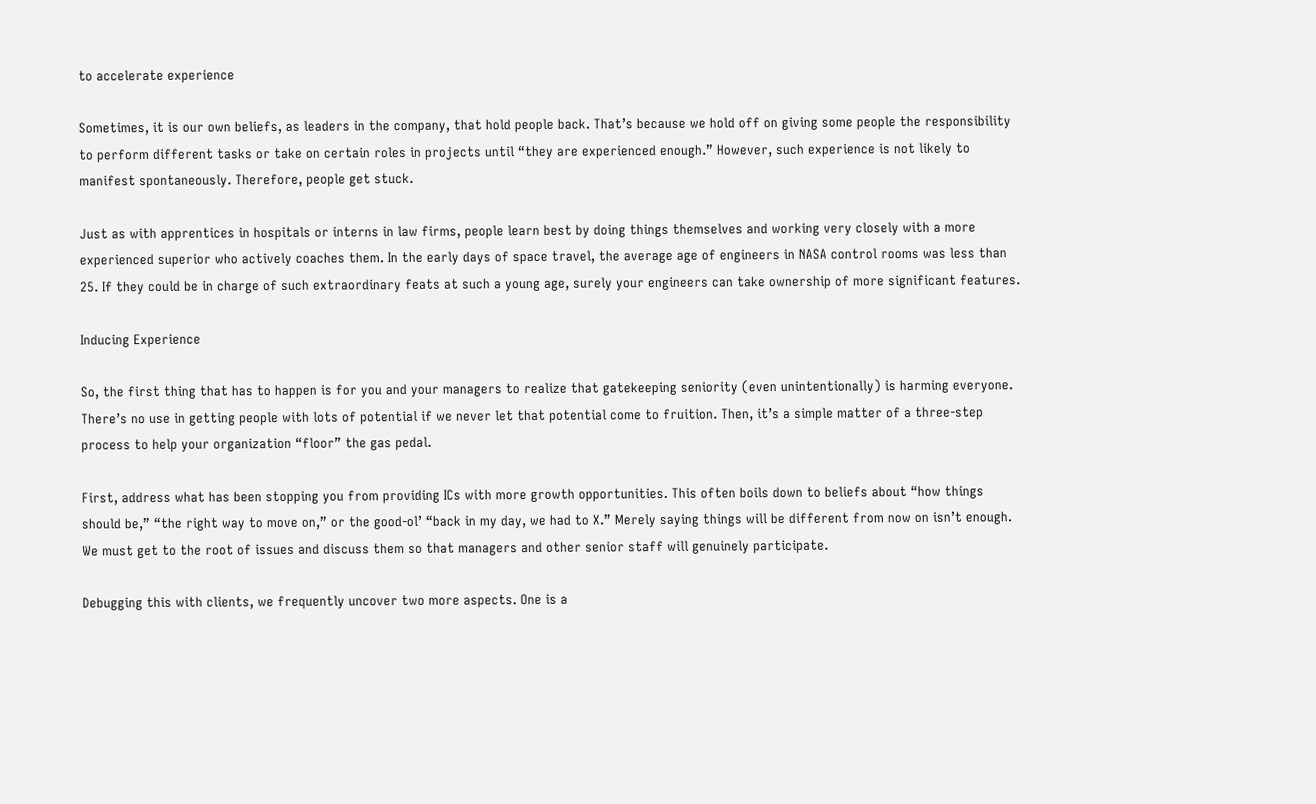to accelerate experience

Sometimes, it is our own beliefs, as leaders in the company, that hold people back. That’s because we hold off on giving some people the responsibility to perform different tasks or take on certain roles in projects until “they are experienced enough.” However, such experience is not likely to manifest spontaneously. Therefore, people get stuck.

Just as with apprentices in hospitals or interns in law firms, people learn best by doing things themselves and working very closely with a more experienced superior who actively coaches them. In the early days of space travel, the average age of engineers in NASA control rooms was less than 25. If they could be in charge of such extraordinary feats at such a young age, surely your engineers can take ownership of more significant features.

Inducing Experience

So, the first thing that has to happen is for you and your managers to realize that gatekeeping seniority (even unintentionally) is harming everyone. There’s no use in getting people with lots of potential if we never let that potential come to fruition. Then, it’s a simple matter of a three-step process to help your organization “floor” the gas pedal.

First, address what has been stopping you from providing ICs with more growth opportunities. This often boils down to beliefs about “how things should be,” “the right way to move on,” or the good-ol’ “back in my day, we had to X.” Merely saying things will be different from now on isn’t enough. We must get to the root of issues and discuss them so that managers and other senior staff will genuinely participate.

Debugging this with clients, we frequently uncover two more aspects. One is a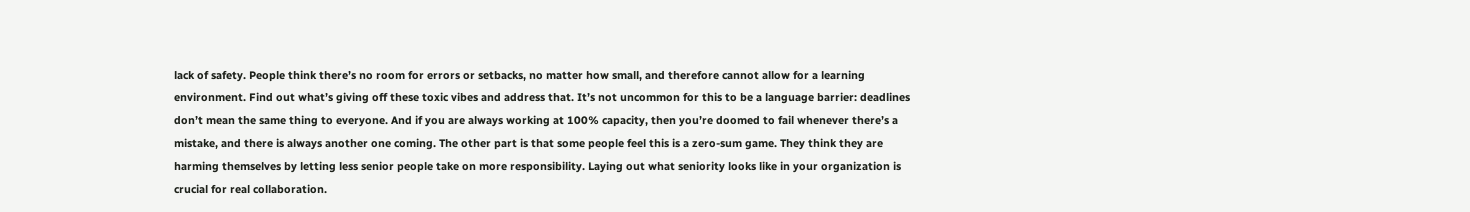lack of safety. People think there’s no room for errors or setbacks, no matter how small, and therefore cannot allow for a learning environment. Find out what’s giving off these toxic vibes and address that. It’s not uncommon for this to be a language barrier: deadlines don’t mean the same thing to everyone. And if you are always working at 100% capacity, then you’re doomed to fail whenever there’s a mistake, and there is always another one coming. The other part is that some people feel this is a zero-sum game. They think they are harming themselves by letting less senior people take on more responsibility. Laying out what seniority looks like in your organization is crucial for real collaboration.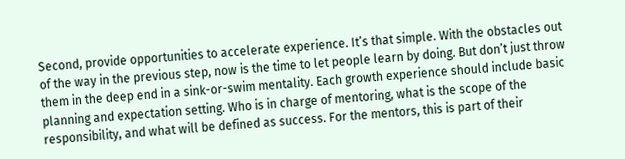Second, provide opportunities to accelerate experience. It’s that simple. With the obstacles out of the way in the previous step, now is the time to let people learn by doing. But don’t just throw them in the deep end in a sink-or-swim mentality. Each growth experience should include basic planning and expectation setting. Who is in charge of mentoring, what is the scope of the responsibility, and what will be defined as success. For the mentors, this is part of their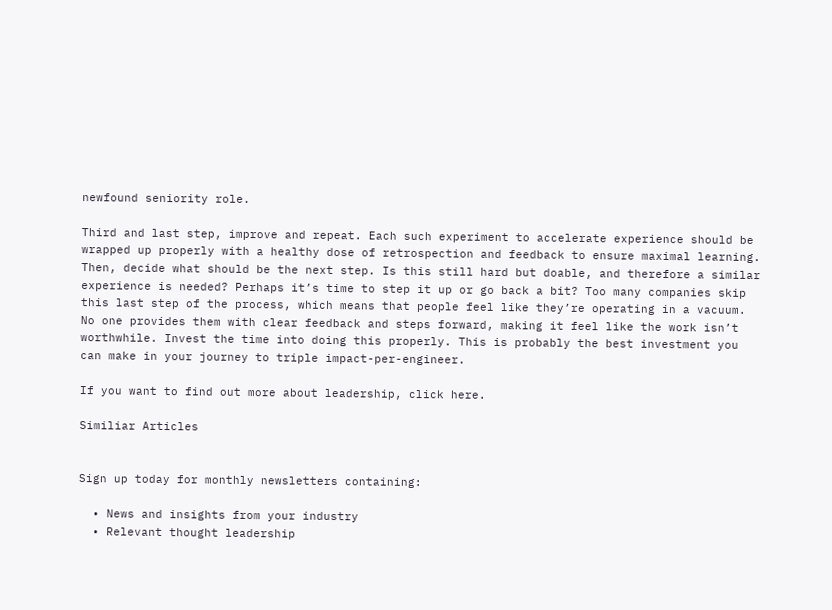newfound seniority role.

Third and last step, improve and repeat. Each such experiment to accelerate experience should be wrapped up properly with a healthy dose of retrospection and feedback to ensure maximal learning. Then, decide what should be the next step. Is this still hard but doable, and therefore a similar experience is needed? Perhaps it’s time to step it up or go back a bit? Too many companies skip this last step of the process, which means that people feel like they’re operating in a vacuum. No one provides them with clear feedback and steps forward, making it feel like the work isn’t worthwhile. Invest the time into doing this properly. This is probably the best investment you can make in your journey to triple impact-per-engineer.

If you want to find out more about leadership, click here.

Similiar Articles


Sign up today for monthly newsletters containing:

  • News and insights from your industry
  • Relevant thought leadership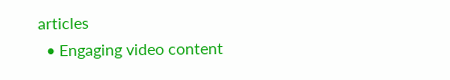articles
  • Engaging video content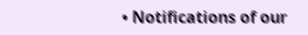• Notifications of our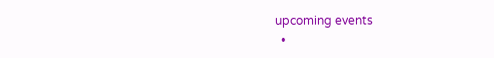upcoming events
  •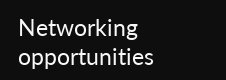Networking opportunities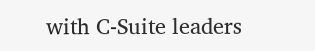with C-Suite leaders